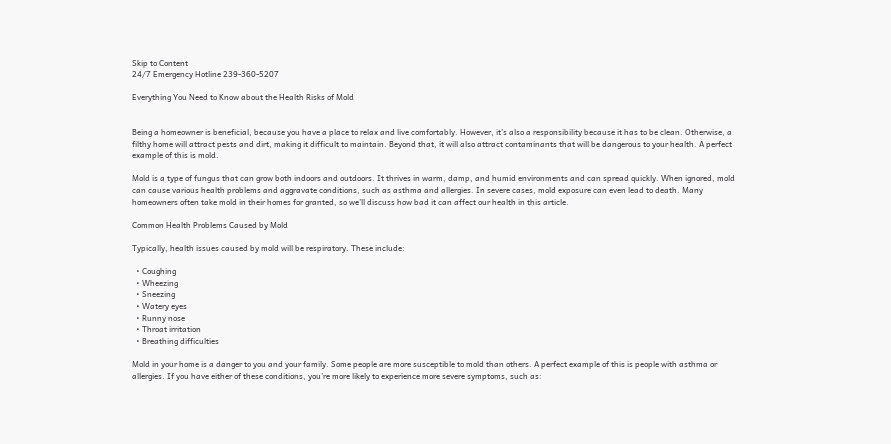Skip to Content
24/7 Emergency Hotline 239-360-5207

Everything You Need to Know about the Health Risks of Mold


Being a homeowner is beneficial, because you have a place to relax and live comfortably. However, it’s also a responsibility because it has to be clean. Otherwise, a filthy home will attract pests and dirt, making it difficult to maintain. Beyond that, it will also attract contaminants that will be dangerous to your health. A perfect example of this is mold.

Mold is a type of fungus that can grow both indoors and outdoors. It thrives in warm, damp, and humid environments and can spread quickly. When ignored, mold can cause various health problems and aggravate conditions, such as asthma and allergies. In severe cases, mold exposure can even lead to death. Many homeowners often take mold in their homes for granted, so we’ll discuss how bad it can affect our health in this article.

Common Health Problems Caused by Mold

Typically, health issues caused by mold will be respiratory. These include:

  • Coughing
  • Wheezing
  • Sneezing
  • Watery eyes
  • Runny nose
  • Throat irritation
  • Breathing difficulties

Mold in your home is a danger to you and your family. Some people are more susceptible to mold than others. A perfect example of this is people with asthma or allergies. If you have either of these conditions, you’re more likely to experience more severe symptoms, such as: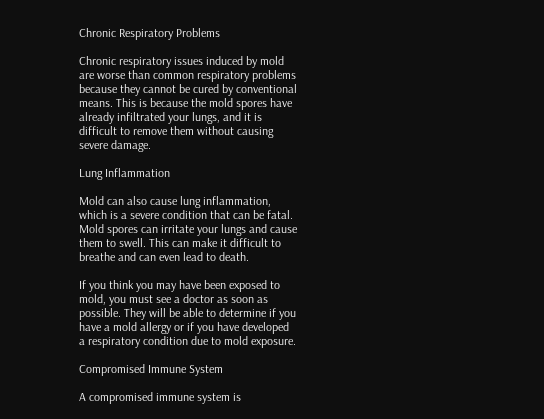Chronic Respiratory Problems

Chronic respiratory issues induced by mold are worse than common respiratory problems because they cannot be cured by conventional means. This is because the mold spores have already infiltrated your lungs, and it is difficult to remove them without causing severe damage.

Lung Inflammation

Mold can also cause lung inflammation, which is a severe condition that can be fatal. Mold spores can irritate your lungs and cause them to swell. This can make it difficult to breathe and can even lead to death.

If you think you may have been exposed to mold, you must see a doctor as soon as possible. They will be able to determine if you have a mold allergy or if you have developed a respiratory condition due to mold exposure.

Compromised Immune System

A compromised immune system is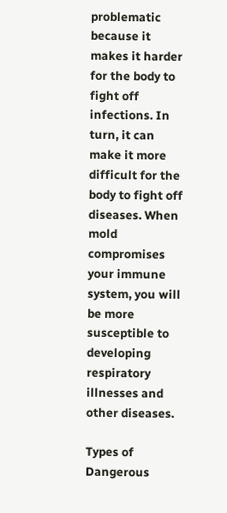problematic because it makes it harder for the body to fight off infections. In turn, it can make it more difficult for the body to fight off diseases. When mold compromises your immune system, you will be more susceptible to developing respiratory illnesses and other diseases.

Types of Dangerous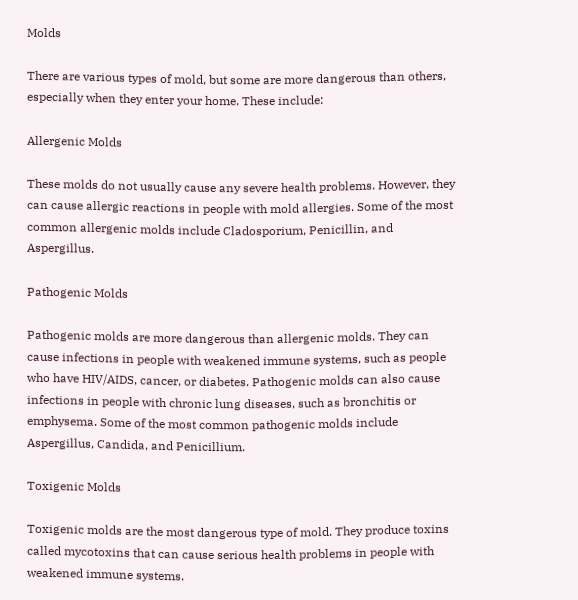Molds

There are various types of mold, but some are more dangerous than others, especially when they enter your home. These include:

Allergenic Molds

These molds do not usually cause any severe health problems. However, they can cause allergic reactions in people with mold allergies. Some of the most common allergenic molds include Cladosporium, Penicillin, and Aspergillus.

Pathogenic Molds

Pathogenic molds are more dangerous than allergenic molds. They can cause infections in people with weakened immune systems, such as people who have HIV/AIDS, cancer, or diabetes. Pathogenic molds can also cause infections in people with chronic lung diseases, such as bronchitis or emphysema. Some of the most common pathogenic molds include Aspergillus, Candida, and Penicillium.

Toxigenic Molds

Toxigenic molds are the most dangerous type of mold. They produce toxins called mycotoxins that can cause serious health problems in people with weakened immune systems.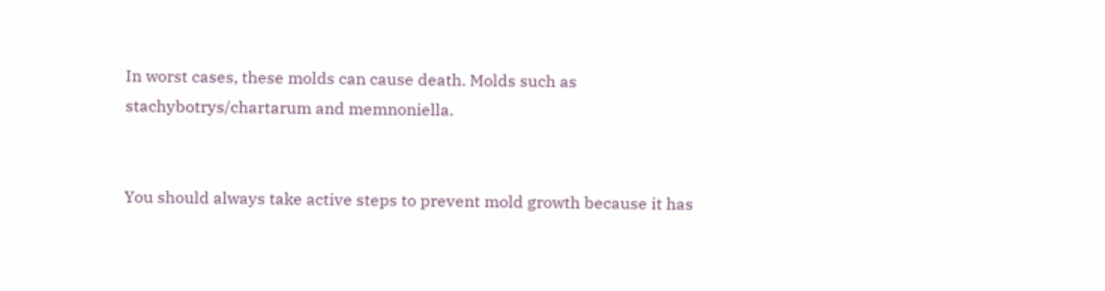In worst cases, these molds can cause death. Molds such as stachybotrys/chartarum and memnoniella.


You should always take active steps to prevent mold growth because it has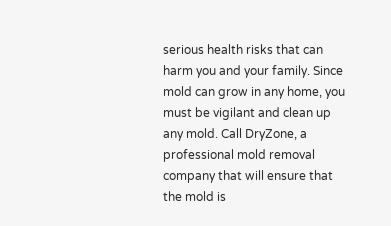serious health risks that can harm you and your family. Since mold can grow in any home, you must be vigilant and clean up any mold. Call DryZone, a professional mold removal company that will ensure that the mold is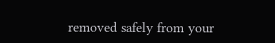removed safely from your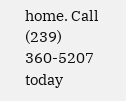home. Call (239) 360-5207 today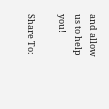and allow us to help you!

Share To: